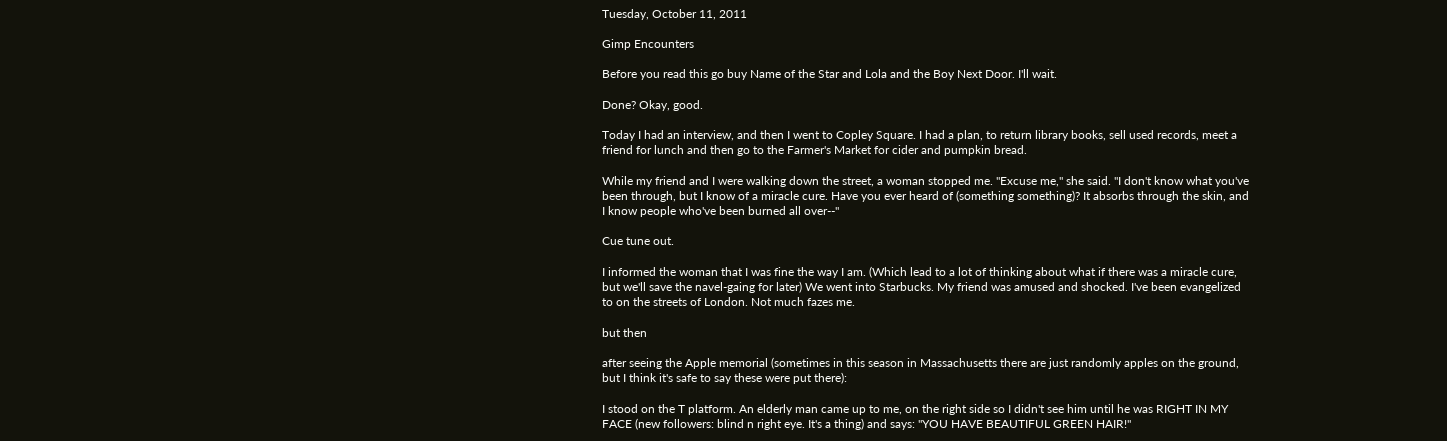Tuesday, October 11, 2011

Gimp Encounters

Before you read this go buy Name of the Star and Lola and the Boy Next Door. I'll wait.

Done? Okay, good.

Today I had an interview, and then I went to Copley Square. I had a plan, to return library books, sell used records, meet a friend for lunch and then go to the Farmer's Market for cider and pumpkin bread.

While my friend and I were walking down the street, a woman stopped me. "Excuse me," she said. "I don't know what you've been through, but I know of a miracle cure. Have you ever heard of (something something)? It absorbs through the skin, and I know people who've been burned all over--"

Cue tune out.

I informed the woman that I was fine the way I am. (Which lead to a lot of thinking about what if there was a miracle cure, but we'll save the navel-gaing for later) We went into Starbucks. My friend was amused and shocked. I've been evangelized to on the streets of London. Not much fazes me.

but then

after seeing the Apple memorial (sometimes in this season in Massachusetts there are just randomly apples on the ground, but I think it's safe to say these were put there):

I stood on the T platform. An elderly man came up to me, on the right side so I didn't see him until he was RIGHT IN MY FACE (new followers: blind n right eye. It's a thing) and says: "YOU HAVE BEAUTIFUL GREEN HAIR!"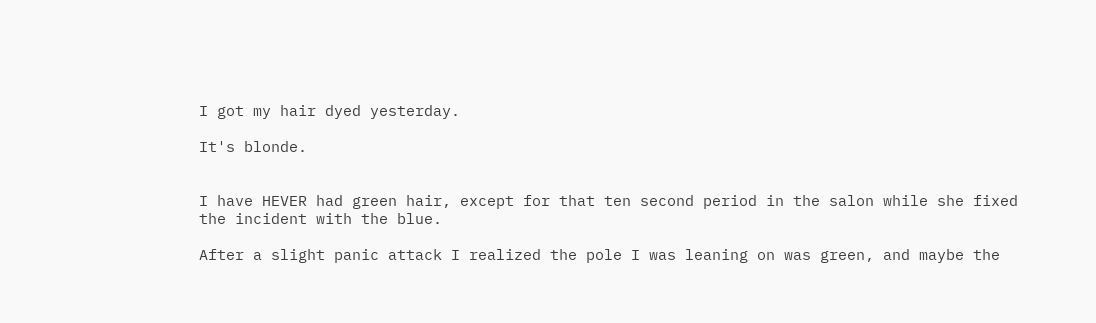I got my hair dyed yesterday.

It's blonde.


I have HEVER had green hair, except for that ten second period in the salon while she fixed the incident with the blue.

After a slight panic attack I realized the pole I was leaning on was green, and maybe the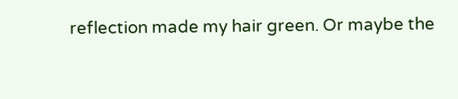reflection made my hair green. Or maybe the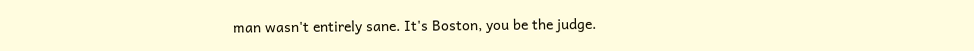man wasn't entirely sane. It's Boston, you be the judge.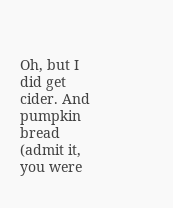Oh, but I did get cider. And pumpkin bread (admit it, you were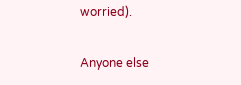worried).

Anyone else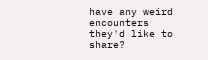have any weird encounters they'd like to share?